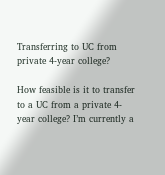Transferring to UC from private 4-year college?

How feasible is it to transfer to a UC from a private 4-year college? I’m currently a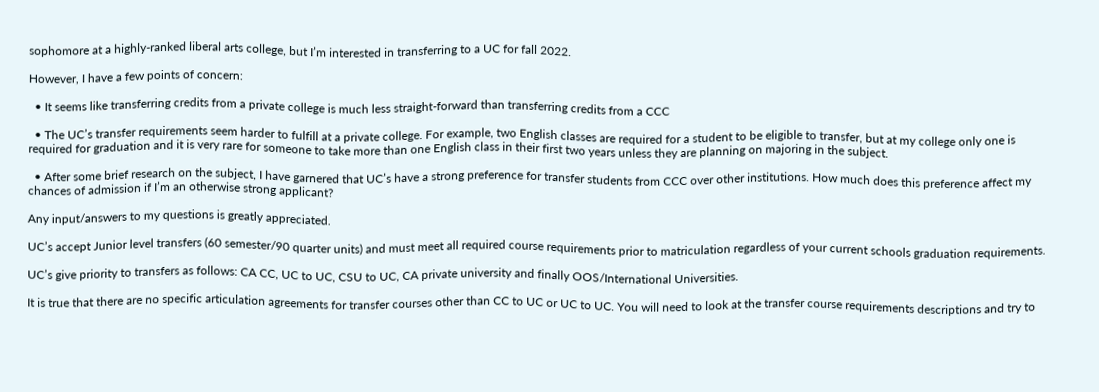sophomore at a highly-ranked liberal arts college, but I’m interested in transferring to a UC for fall 2022.

However, I have a few points of concern:

  • It seems like transferring credits from a private college is much less straight-forward than transferring credits from a CCC

  • The UC’s transfer requirements seem harder to fulfill at a private college. For example, two English classes are required for a student to be eligible to transfer, but at my college only one is required for graduation and it is very rare for someone to take more than one English class in their first two years unless they are planning on majoring in the subject.

  • After some brief research on the subject, I have garnered that UC’s have a strong preference for transfer students from CCC over other institutions. How much does this preference affect my chances of admission if I’m an otherwise strong applicant?

Any input/answers to my questions is greatly appreciated.

UC’s accept Junior level transfers (60 semester/90 quarter units) and must meet all required course requirements prior to matriculation regardless of your current schools graduation requirements.

UC’s give priority to transfers as follows: CA CC, UC to UC, CSU to UC, CA private university and finally OOS/International Universities.

It is true that there are no specific articulation agreements for transfer courses other than CC to UC or UC to UC. You will need to look at the transfer course requirements descriptions and try to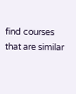find courses that are similar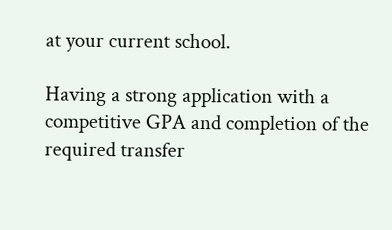at your current school.

Having a strong application with a competitive GPA and completion of the required transfer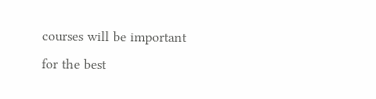courses will be important for the best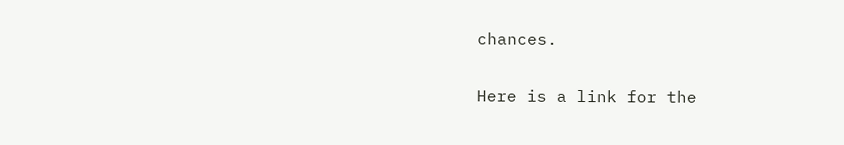chances.

Here is a link for the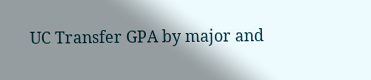UC Transfer GPA by major and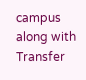campus along with Transfer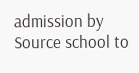admission by Source school to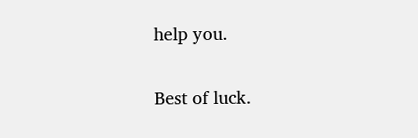help you.

Best of luck.